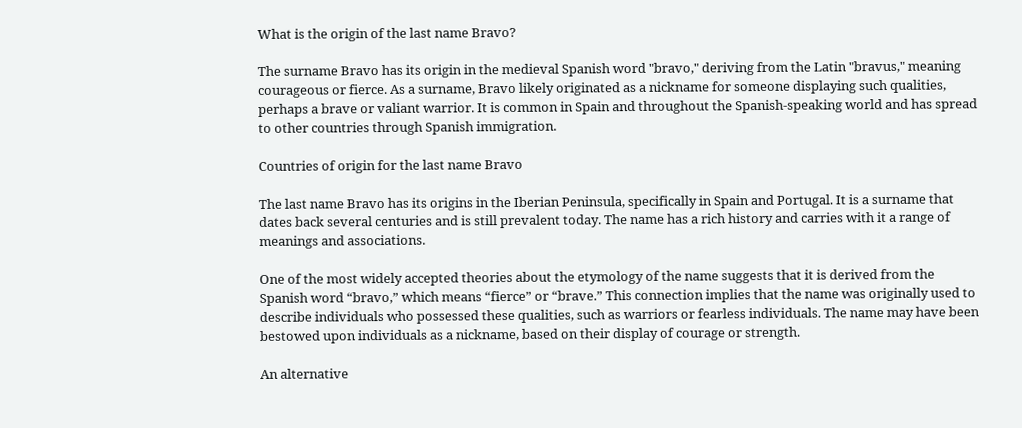What is the origin of the last name Bravo?

The surname Bravo has its origin in the medieval Spanish word "bravo," deriving from the Latin "bravus," meaning courageous or fierce. As a surname, Bravo likely originated as a nickname for someone displaying such qualities, perhaps a brave or valiant warrior. It is common in Spain and throughout the Spanish-speaking world and has spread to other countries through Spanish immigration.

Countries of origin for the last name Bravo

The last name Bravo has its origins in the Iberian Peninsula, specifically in Spain and Portugal. It is a surname that dates back several centuries and is still prevalent today. The name has a rich history and carries with it a range of meanings and associations.

One of the most widely accepted theories about the etymology of the name suggests that it is derived from the Spanish word “bravo,” which means “fierce” or “brave.” This connection implies that the name was originally used to describe individuals who possessed these qualities, such as warriors or fearless individuals. The name may have been bestowed upon individuals as a nickname, based on their display of courage or strength.

An alternative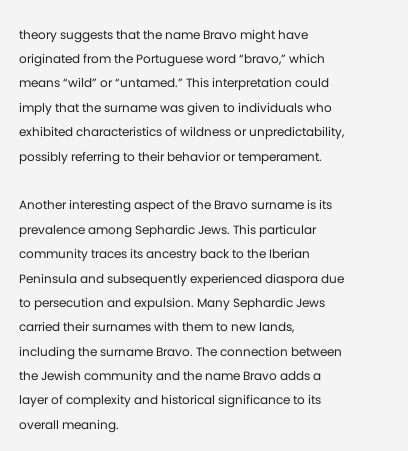theory suggests that the name Bravo might have originated from the Portuguese word “bravo,” which means “wild” or “untamed.” This interpretation could imply that the surname was given to individuals who exhibited characteristics of wildness or unpredictability, possibly referring to their behavior or temperament.

Another interesting aspect of the Bravo surname is its prevalence among Sephardic Jews. This particular community traces its ancestry back to the Iberian Peninsula and subsequently experienced diaspora due to persecution and expulsion. Many Sephardic Jews carried their surnames with them to new lands, including the surname Bravo. The connection between the Jewish community and the name Bravo adds a layer of complexity and historical significance to its overall meaning.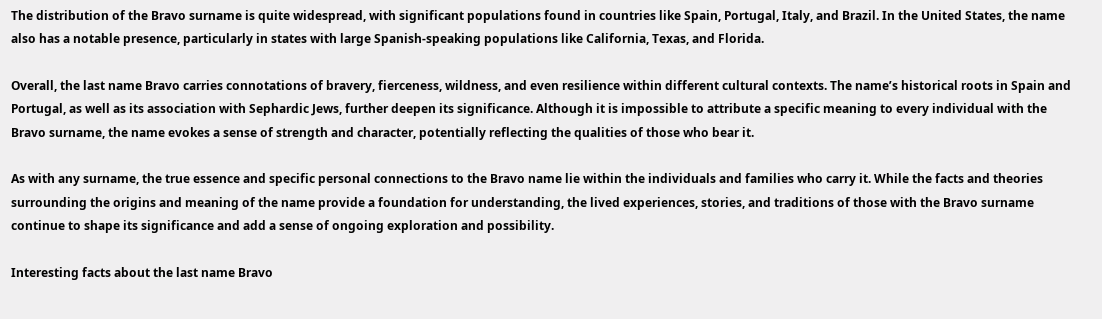The distribution of the Bravo surname is quite widespread, with significant populations found in countries like Spain, Portugal, Italy, and Brazil. In the United States, the name also has a notable presence, particularly in states with large Spanish-speaking populations like California, Texas, and Florida.

Overall, the last name Bravo carries connotations of bravery, fierceness, wildness, and even resilience within different cultural contexts. The name’s historical roots in Spain and Portugal, as well as its association with Sephardic Jews, further deepen its significance. Although it is impossible to attribute a specific meaning to every individual with the Bravo surname, the name evokes a sense of strength and character, potentially reflecting the qualities of those who bear it.

As with any surname, the true essence and specific personal connections to the Bravo name lie within the individuals and families who carry it. While the facts and theories surrounding the origins and meaning of the name provide a foundation for understanding, the lived experiences, stories, and traditions of those with the Bravo surname continue to shape its significance and add a sense of ongoing exploration and possibility.

Interesting facts about the last name Bravo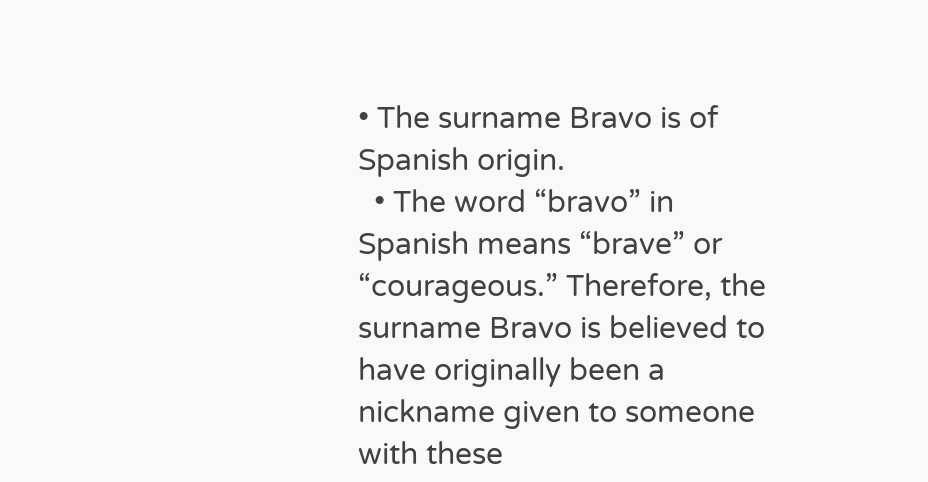• The surname Bravo is of Spanish origin.
  • The word “bravo” in Spanish means “brave” or “courageous.” Therefore, the surname Bravo is believed to have originally been a nickname given to someone with these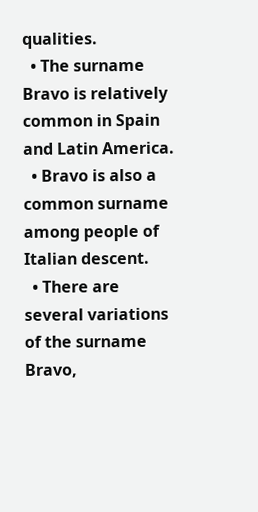qualities.
  • The surname Bravo is relatively common in Spain and Latin America.
  • Bravo is also a common surname among people of Italian descent.
  • There are several variations of the surname Bravo,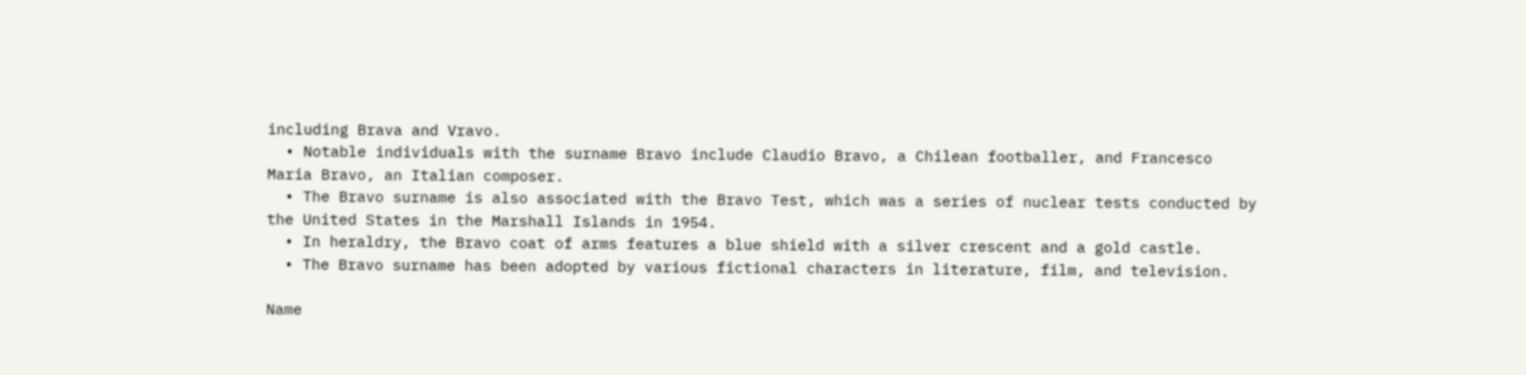including Brava and Vravo.
  • Notable individuals with the surname Bravo include Claudio Bravo, a Chilean footballer, and Francesco Maria Bravo, an Italian composer.
  • The Bravo surname is also associated with the Bravo Test, which was a series of nuclear tests conducted by the United States in the Marshall Islands in 1954.
  • In heraldry, the Bravo coat of arms features a blue shield with a silver crescent and a gold castle.
  • The Bravo surname has been adopted by various fictional characters in literature, film, and television.

Name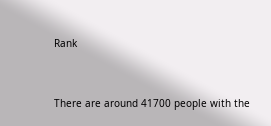Rank


There are around 41700 people with the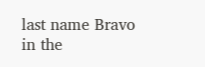last name Bravo in the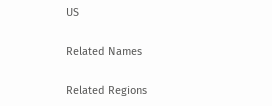US

Related Names

Related Regions